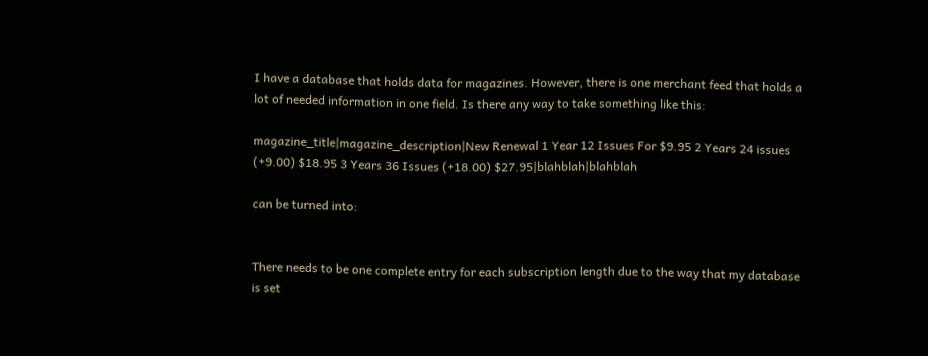I have a database that holds data for magazines. However, there is one merchant feed that holds a lot of needed information in one field. Is there any way to take something like this:

magazine_title|magazine_description|New Renewal 1 Year 12 Issues For $9.95 2 Years 24 issues (+9.00) $18.95 3 Years 36 Issues (+18.00) $27.95|blahblah|blahblah

can be turned into:


There needs to be one complete entry for each subscription length due to the way that my database is set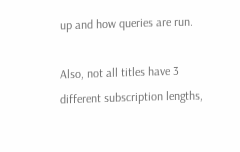up and how queries are run.

Also, not all titles have 3 different subscription lengths,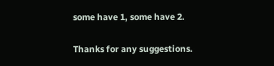some have 1, some have 2.

Thanks for any suggestions.